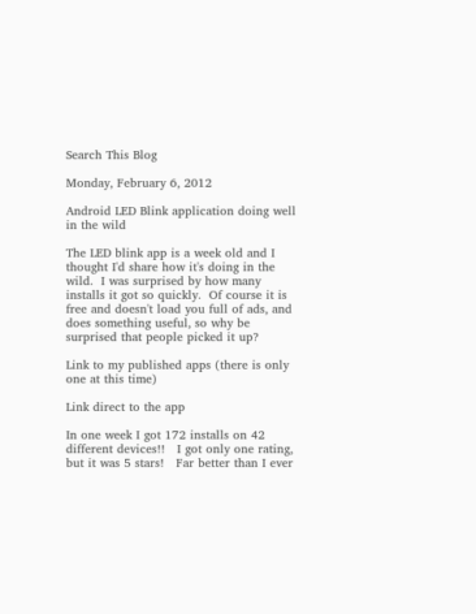Search This Blog

Monday, February 6, 2012

Android LED Blink application doing well in the wild

The LED blink app is a week old and I thought I'd share how it's doing in the wild.  I was surprised by how many installs it got so quickly.  Of course it is free and doesn't load you full of ads, and does something useful, so why be surprised that people picked it up?

Link to my published apps (there is only one at this time)

Link direct to the app

In one week I got 172 installs on 42 different devices!!   I got only one rating, but it was 5 stars!   Far better than I ever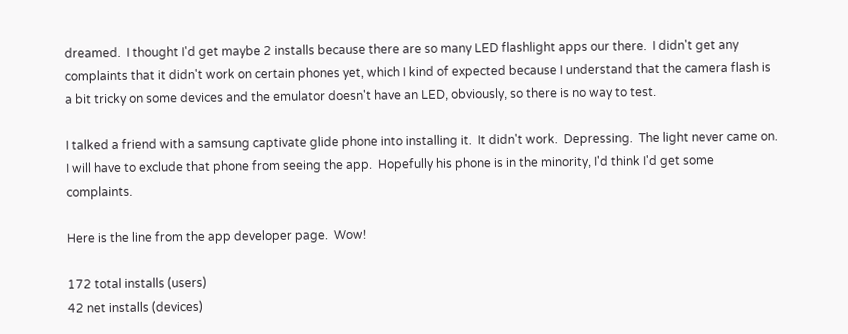dreamed.  I thought I'd get maybe 2 installs because there are so many LED flashlight apps our there.  I didn't get any complaints that it didn't work on certain phones yet, which I kind of expected because I understand that the camera flash is a bit tricky on some devices and the emulator doesn't have an LED, obviously, so there is no way to test.

I talked a friend with a samsung captivate glide phone into installing it.  It didn't work.  Depressing.  The light never came on.  I will have to exclude that phone from seeing the app.  Hopefully his phone is in the minority, I'd think I'd get some complaints.

Here is the line from the app developer page.  Wow!

172 total installs (users)
42 net installs (devices)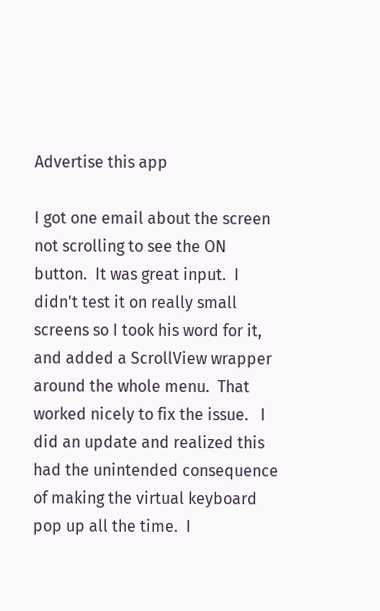Advertise this app

I got one email about the screen not scrolling to see the ON button.  It was great input.  I didn't test it on really small screens so I took his word for it, and added a ScrollView wrapper around the whole menu.  That worked nicely to fix the issue.   I did an update and realized this had the unintended consequence of making the virtual keyboard pop up all the time.  I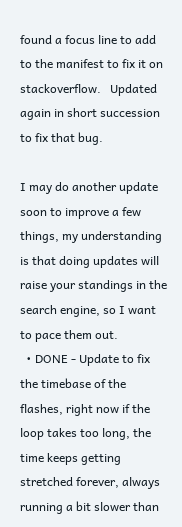found a focus line to add to the manifest to fix it on stackoverflow.   Updated again in short succession to fix that bug.

I may do another update soon to improve a few things, my understanding is that doing updates will raise your standings in the search engine, so I want to pace them out.
  • DONE - Update to fix the timebase of the flashes, right now if the loop takes too long, the time keeps getting stretched forever, always running a bit slower than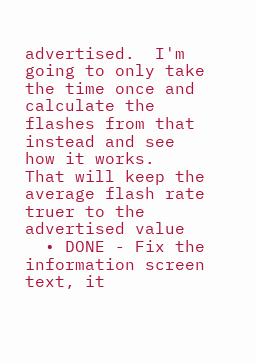advertised.  I'm going to only take the time once and calculate the flashes from that instead and see how it works.  That will keep the average flash rate truer to the advertised value
  • DONE - Fix the information screen text, it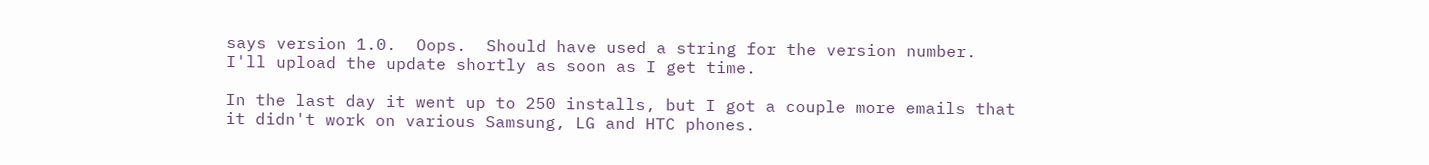says version 1.0.  Oops.  Should have used a string for the version number.
I'll upload the update shortly as soon as I get time.

In the last day it went up to 250 installs, but I got a couple more emails that it didn't work on various Samsung, LG and HTC phones.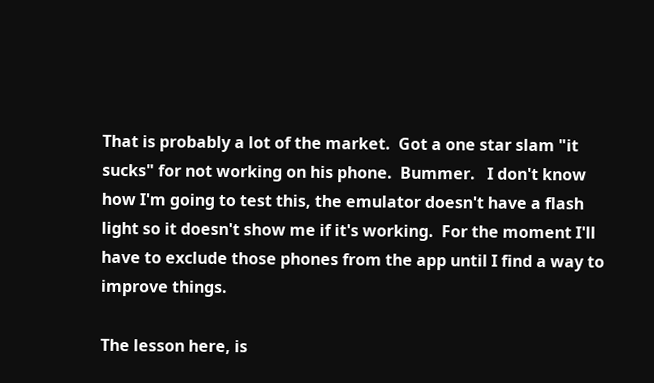That is probably a lot of the market.  Got a one star slam "it sucks" for not working on his phone.  Bummer.   I don't know how I'm going to test this, the emulator doesn't have a flash light so it doesn't show me if it's working.  For the moment I'll have to exclude those phones from the app until I find a way to improve things.

The lesson here, is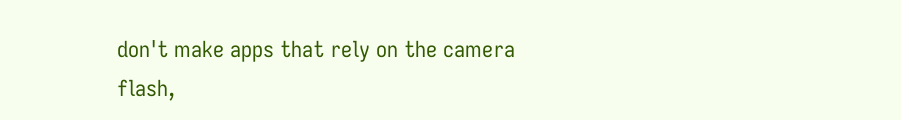don't make apps that rely on the camera flash,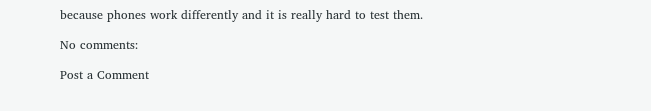because phones work differently and it is really hard to test them.

No comments:

Post a Comment